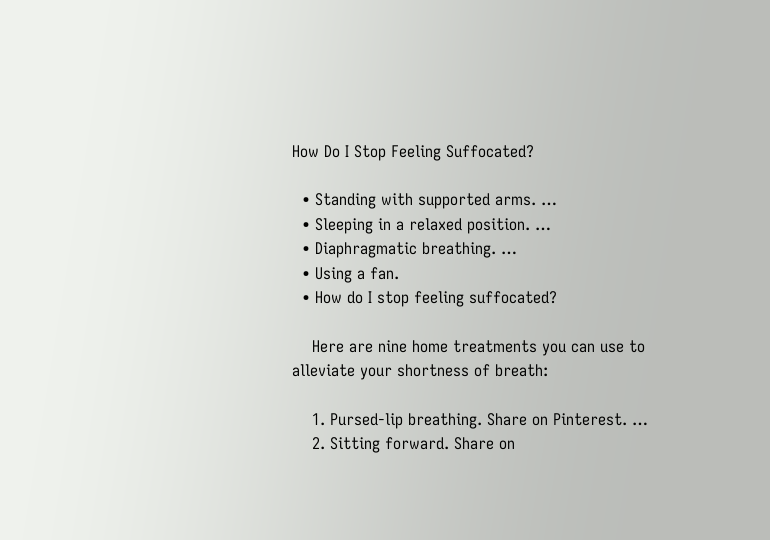How Do I Stop Feeling Suffocated?

  • Standing with supported arms. …
  • Sleeping in a relaxed position. …
  • Diaphragmatic breathing. …
  • Using a fan.
  • How do I stop feeling suffocated?

    Here are nine home treatments you can use to alleviate your shortness of breath:

    1. Pursed-lip breathing. Share on Pinterest. …
    2. Sitting forward. Share on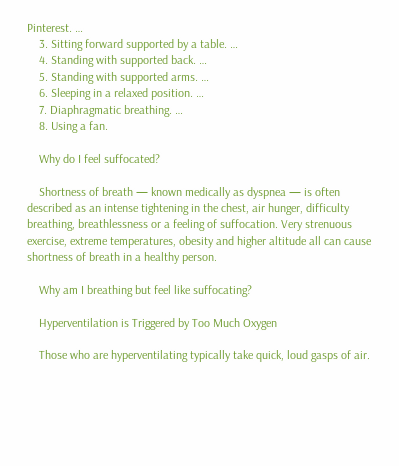Pinterest. …
    3. Sitting forward supported by a table. …
    4. Standing with supported back. …
    5. Standing with supported arms. …
    6. Sleeping in a relaxed position. …
    7. Diaphragmatic breathing. …
    8. Using a fan.

    Why do I feel suffocated?

    Shortness of breath — known medically as dyspnea — is often described as an intense tightening in the chest, air hunger, difficulty breathing, breathlessness or a feeling of suffocation. Very strenuous exercise, extreme temperatures, obesity and higher altitude all can cause shortness of breath in a healthy person.

    Why am I breathing but feel like suffocating?

    Hyperventilation is Triggered by Too Much Oxygen

    Those who are hyperventilating typically take quick, loud gasps of air.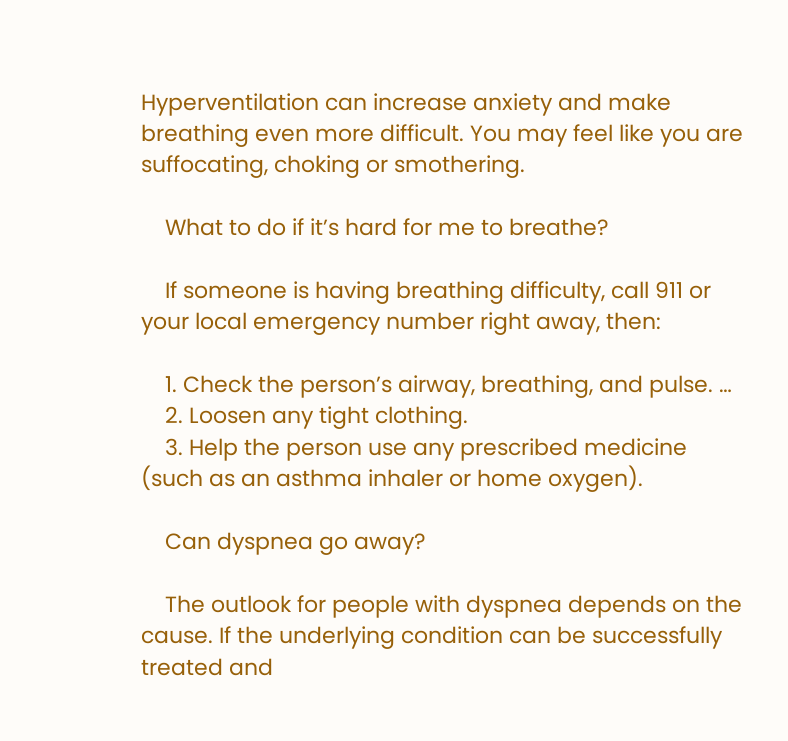Hyperventilation can increase anxiety and make breathing even more difficult. You may feel like you are suffocating, choking or smothering.

    What to do if it’s hard for me to breathe?

    If someone is having breathing difficulty, call 911 or your local emergency number right away, then:

    1. Check the person’s airway, breathing, and pulse. …
    2. Loosen any tight clothing.
    3. Help the person use any prescribed medicine (such as an asthma inhaler or home oxygen).

    Can dyspnea go away?

    The outlook for people with dyspnea depends on the cause. If the underlying condition can be successfully treated and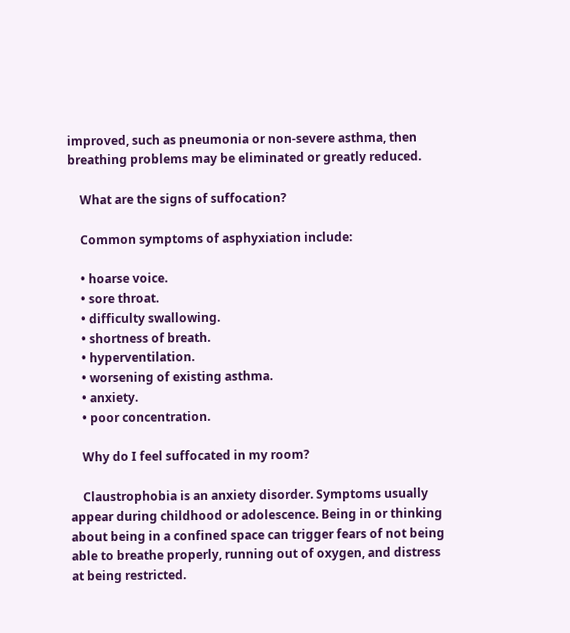improved, such as pneumonia or non-severe asthma, then breathing problems may be eliminated or greatly reduced.

    What are the signs of suffocation?

    Common symptoms of asphyxiation include:

    • hoarse voice.
    • sore throat.
    • difficulty swallowing.
    • shortness of breath.
    • hyperventilation.
    • worsening of existing asthma.
    • anxiety.
    • poor concentration.

    Why do I feel suffocated in my room?

    Claustrophobia is an anxiety disorder. Symptoms usually appear during childhood or adolescence. Being in or thinking about being in a confined space can trigger fears of not being able to breathe properly, running out of oxygen, and distress at being restricted.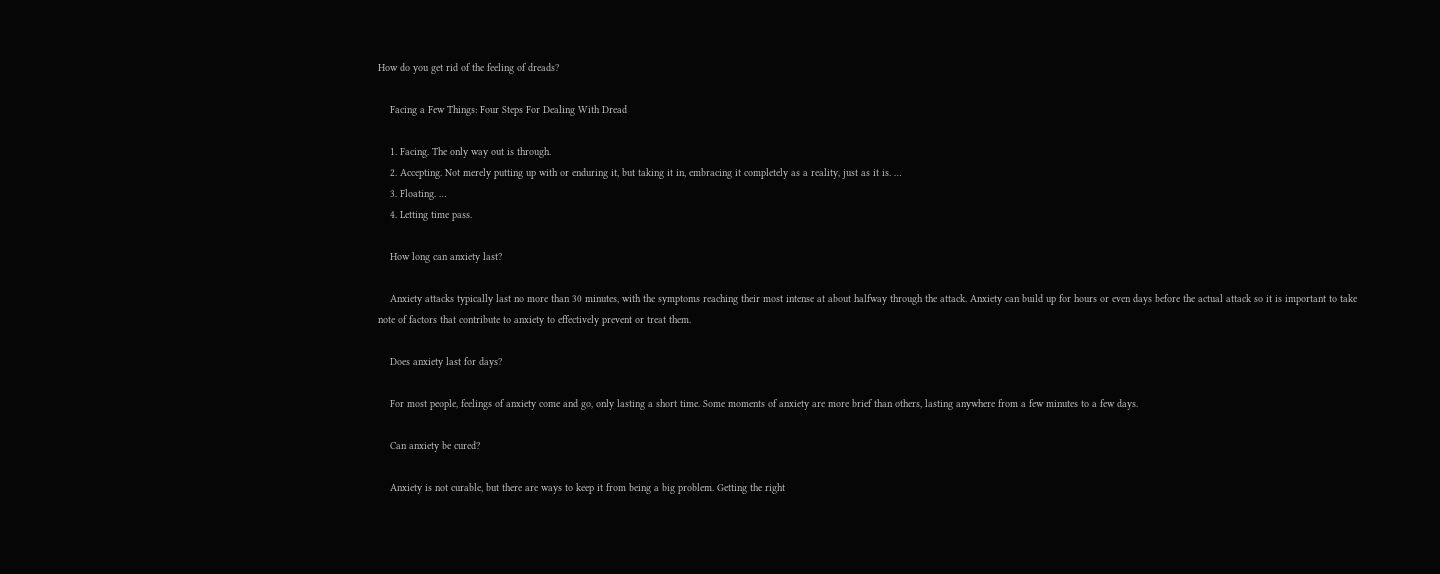How do you get rid of the feeling of dreads?

    Facing a Few Things: Four Steps For Dealing With Dread

    1. Facing. The only way out is through.
    2. Accepting. Not merely putting up with or enduring it, but taking it in, embracing it completely as a reality, just as it is. …
    3. Floating. …
    4. Letting time pass.

    How long can anxiety last?

    Anxiety attacks typically last no more than 30 minutes, with the symptoms reaching their most intense at about halfway through the attack. Anxiety can build up for hours or even days before the actual attack so it is important to take note of factors that contribute to anxiety to effectively prevent or treat them.

    Does anxiety last for days?

    For most people, feelings of anxiety come and go, only lasting a short time. Some moments of anxiety are more brief than others, lasting anywhere from a few minutes to a few days.

    Can anxiety be cured?

    Anxiety is not curable, but there are ways to keep it from being a big problem. Getting the right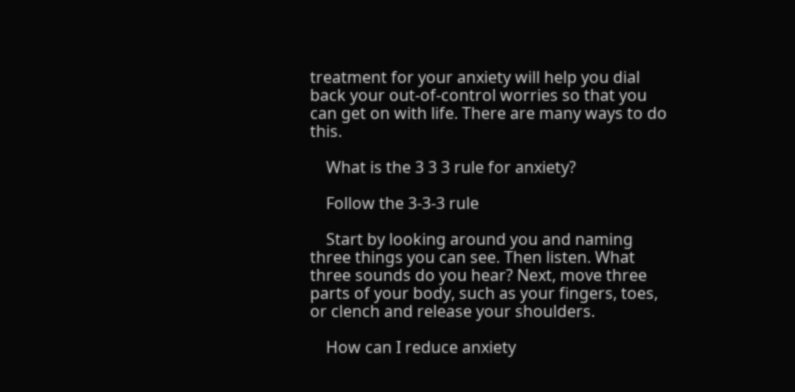treatment for your anxiety will help you dial back your out-of-control worries so that you can get on with life. There are many ways to do this.

    What is the 3 3 3 rule for anxiety?

    Follow the 3-3-3 rule

    Start by looking around you and naming three things you can see. Then listen. What three sounds do you hear? Next, move three parts of your body, such as your fingers, toes, or clench and release your shoulders.

    How can I reduce anxiety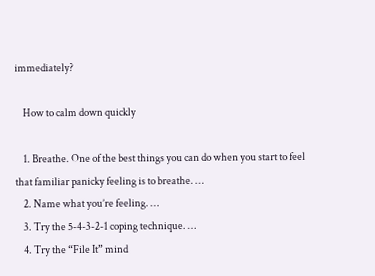immediately?

    How to calm down quickly

    1. Breathe. One of the best things you can do when you start to feel that familiar panicky feeling is to breathe. …
    2. Name what you’re feeling. …
    3. Try the 5-4-3-2-1 coping technique. …
    4. Try the “File It” mind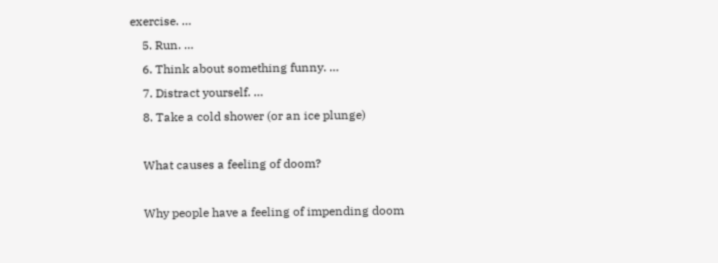exercise. …
    5. Run. …
    6. Think about something funny. …
    7. Distract yourself. …
    8. Take a cold shower (or an ice plunge)

    What causes a feeling of doom?

    Why people have a feeling of impending doom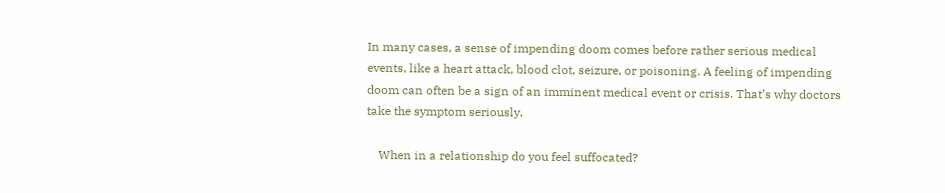In many cases, a sense of impending doom comes before rather serious medical events, like a heart attack, blood clot, seizure, or poisoning. A feeling of impending doom can often be a sign of an imminent medical event or crisis. That’s why doctors take the symptom seriously.

    When in a relationship do you feel suffocated?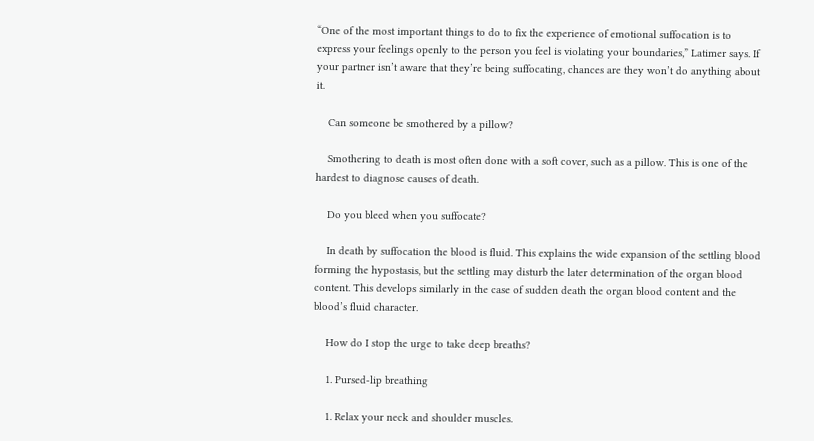“One of the most important things to do to fix the experience of emotional suffocation is to express your feelings openly to the person you feel is violating your boundaries,” Latimer says. If your partner isn’t aware that they’re being suffocating, chances are they won’t do anything about it.

    Can someone be smothered by a pillow?

    Smothering to death is most often done with a soft cover, such as a pillow. This is one of the hardest to diagnose causes of death.

    Do you bleed when you suffocate?

    In death by suffocation the blood is fluid. This explains the wide expansion of the settling blood forming the hypostasis, but the settling may disturb the later determination of the organ blood content. This develops similarly in the case of sudden death the organ blood content and the blood’s fluid character.

    How do I stop the urge to take deep breaths?

    1. Pursed-lip breathing

    1. Relax your neck and shoulder muscles.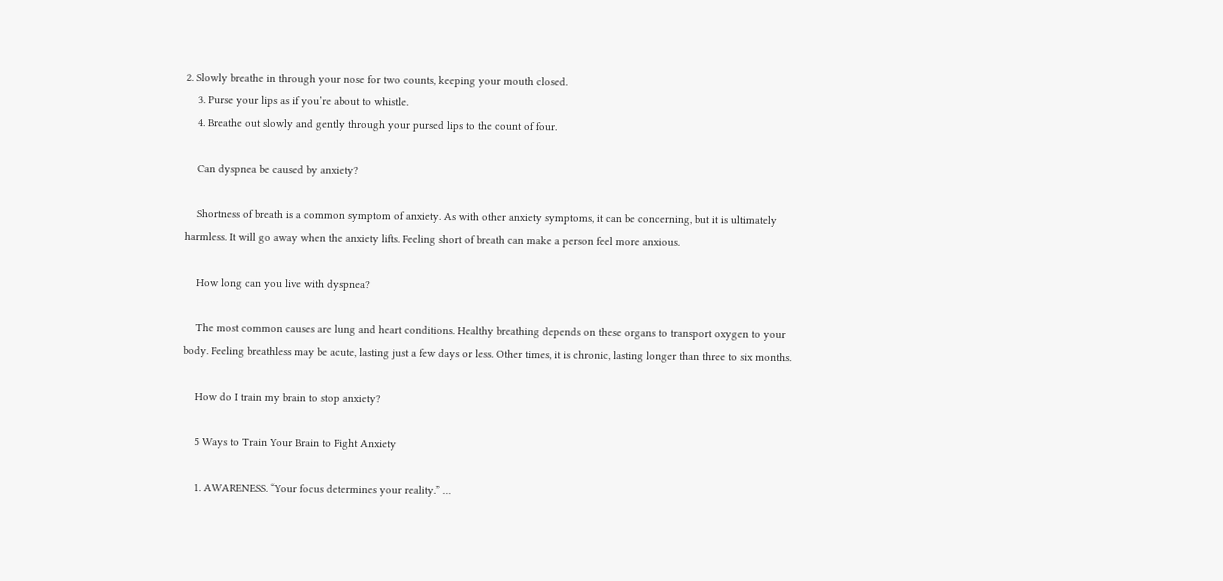2. Slowly breathe in through your nose for two counts, keeping your mouth closed.
    3. Purse your lips as if you’re about to whistle.
    4. Breathe out slowly and gently through your pursed lips to the count of four.

    Can dyspnea be caused by anxiety?

    Shortness of breath is a common symptom of anxiety. As with other anxiety symptoms, it can be concerning, but it is ultimately harmless. It will go away when the anxiety lifts. Feeling short of breath can make a person feel more anxious.

    How long can you live with dyspnea?

    The most common causes are lung and heart conditions. Healthy breathing depends on these organs to transport oxygen to your body. Feeling breathless may be acute, lasting just a few days or less. Other times, it is chronic, lasting longer than three to six months.

    How do I train my brain to stop anxiety?

    5 Ways to Train Your Brain to Fight Anxiety

    1. AWARENESS. “Your focus determines your reality.” …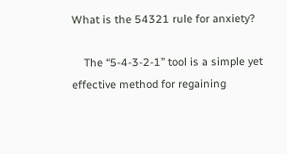What is the 54321 rule for anxiety?

    The “5-4-3-2-1” tool is a simple yet effective method for regaining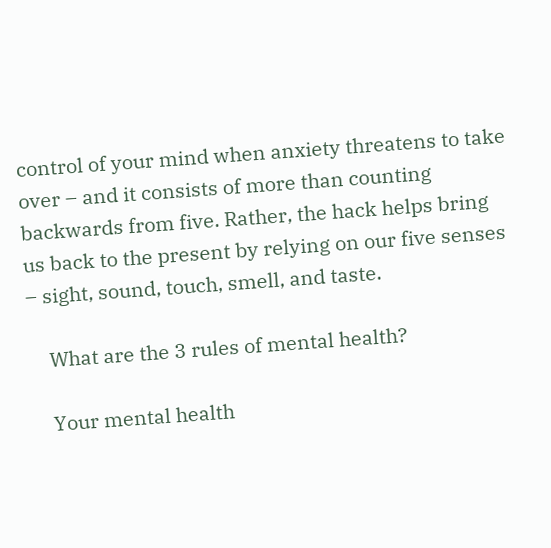control of your mind when anxiety threatens to take over – and it consists of more than counting backwards from five. Rather, the hack helps bring us back to the present by relying on our five senses – sight, sound, touch, smell, and taste.

    What are the 3 rules of mental health?

    Your mental health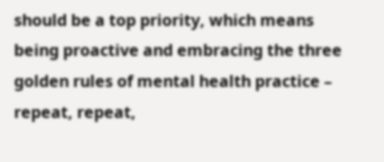should be a top priority, which means being proactive and embracing the three golden rules of mental health practice – repeat, repeat,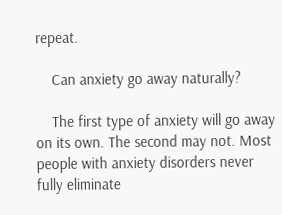repeat.

    Can anxiety go away naturally?

    The first type of anxiety will go away on its own. The second may not. Most people with anxiety disorders never fully eliminate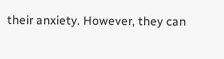their anxiety. However, they can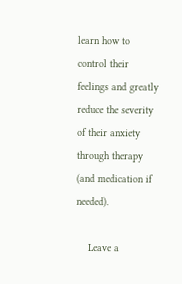learn how to control their feelings and greatly reduce the severity of their anxiety through therapy (and medication if needed).

    Leave a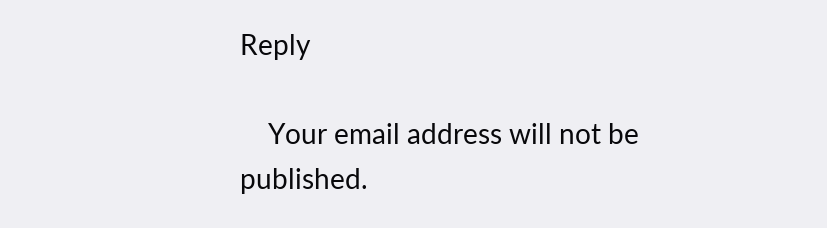Reply

    Your email address will not be published.